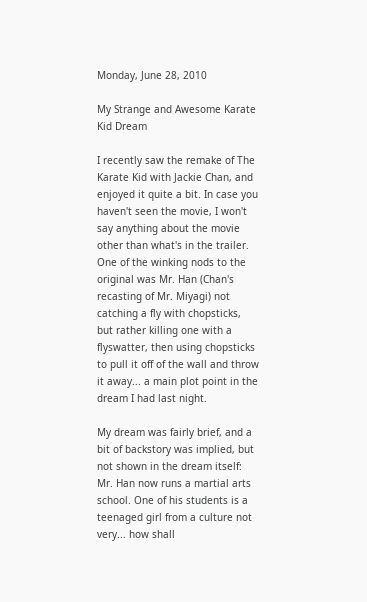Monday, June 28, 2010

My Strange and Awesome Karate Kid Dream

I recently saw the remake of The Karate Kid with Jackie Chan, and enjoyed it quite a bit. In case you haven't seen the movie, I won't say anything about the movie other than what's in the trailer. One of the winking nods to the original was Mr. Han (Chan's recasting of Mr. Miyagi) not catching a fly with chopsticks, but rather killing one with a flyswatter, then using chopsticks to pull it off of the wall and throw it away... a main plot point in the dream I had last night.

My dream was fairly brief, and a bit of backstory was implied, but not shown in the dream itself: Mr. Han now runs a martial arts school. One of his students is a teenaged girl from a culture not very... how shall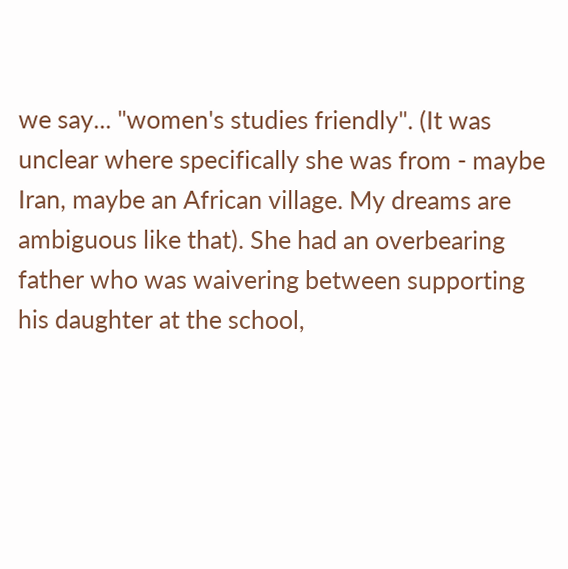we say... "women's studies friendly". (It was unclear where specifically she was from - maybe Iran, maybe an African village. My dreams are ambiguous like that). She had an overbearing father who was waivering between supporting his daughter at the school,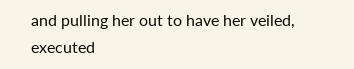and pulling her out to have her veiled, executed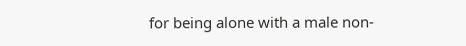for being alone with a male non-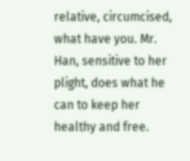relative, circumcised, what have you. Mr. Han, sensitive to her plight, does what he can to keep her healthy and free.